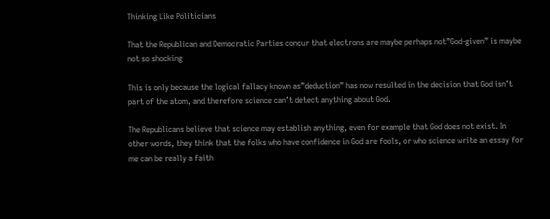Thinking Like Politicians

That the Republican and Democratic Parties concur that electrons are maybe perhaps not”God-given” is maybe not so shocking

This is only because the logical fallacy known as”deduction” has now resulted in the decision that God isn’t part of the atom, and therefore science can’t detect anything about God.

The Republicans believe that science may establish anything, even for example that God does not exist. In other words, they think that the folks who have confidence in God are fools, or who science write an essay for me can be really a faith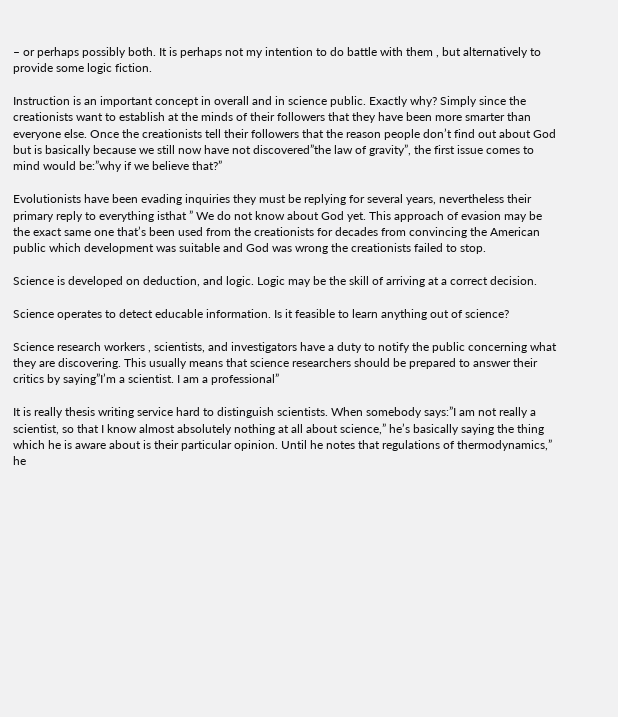– or perhaps possibly both. It is perhaps not my intention to do battle with them , but alternatively to provide some logic fiction.

Instruction is an important concept in overall and in science public. Exactly why? Simply since the creationists want to establish at the minds of their followers that they have been more smarter than everyone else. Once the creationists tell their followers that the reason people don’t find out about God but is basically because we still now have not discovered”the law of gravity”, the first issue comes to mind would be:”why if we believe that?”

Evolutionists have been evading inquiries they must be replying for several years, nevertheless their primary reply to everything isthat ” We do not know about God yet. This approach of evasion may be the exact same one that’s been used from the creationists for decades from convincing the American public which development was suitable and God was wrong the creationists failed to stop.

Science is developed on deduction, and logic. Logic may be the skill of arriving at a correct decision.

Science operates to detect educable information. Is it feasible to learn anything out of science?

Science research workers , scientists, and investigators have a duty to notify the public concerning what they are discovering. This usually means that science researchers should be prepared to answer their critics by saying”I’m a scientist. I am a professional”

It is really thesis writing service hard to distinguish scientists. When somebody says:”I am not really a scientist, so that I know almost absolutely nothing at all about science,” he’s basically saying the thing which he is aware about is their particular opinion. Until he notes that regulations of thermodynamics,” he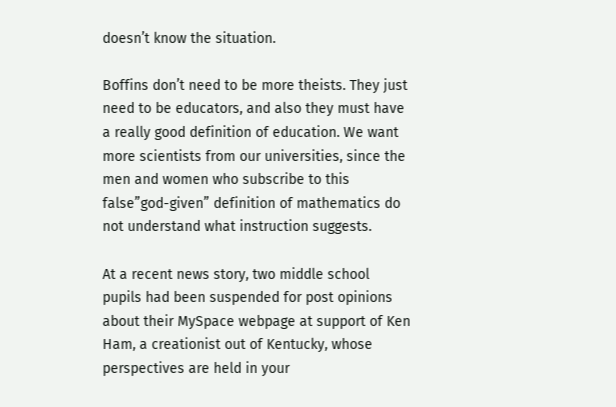doesn’t know the situation.

Boffins don’t need to be more theists. They just need to be educators, and also they must have a really good definition of education. We want more scientists from our universities, since the men and women who subscribe to this false”god-given” definition of mathematics do not understand what instruction suggests.

At a recent news story, two middle school pupils had been suspended for post opinions about their MySpace webpage at support of Ken Ham, a creationist out of Kentucky, whose perspectives are held in your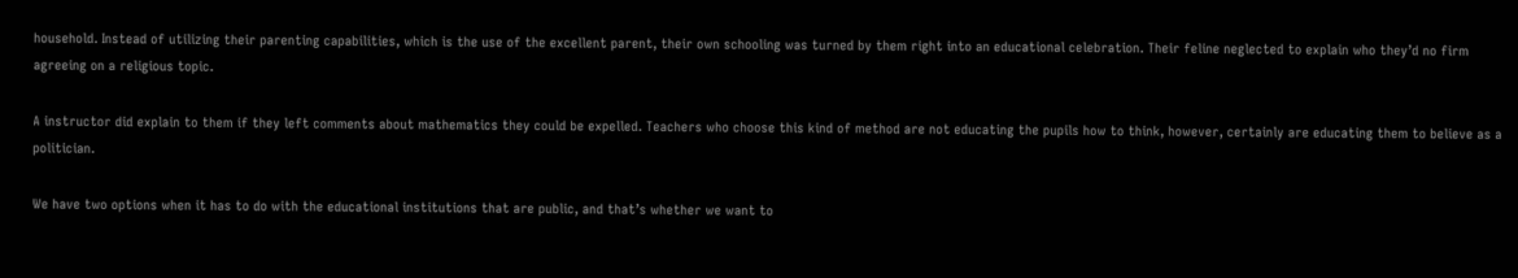household. Instead of utilizing their parenting capabilities, which is the use of the excellent parent, their own schooling was turned by them right into an educational celebration. Their feline neglected to explain who they’d no firm agreeing on a religious topic.

A instructor did explain to them if they left comments about mathematics they could be expelled. Teachers who choose this kind of method are not educating the pupils how to think, however, certainly are educating them to believe as a politician.

We have two options when it has to do with the educational institutions that are public, and that’s whether we want to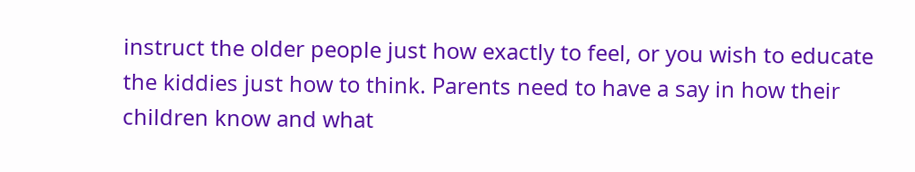instruct the older people just how exactly to feel, or you wish to educate the kiddies just how to think. Parents need to have a say in how their children know and what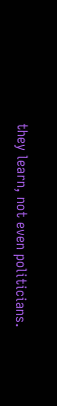they learn, not even politicians.